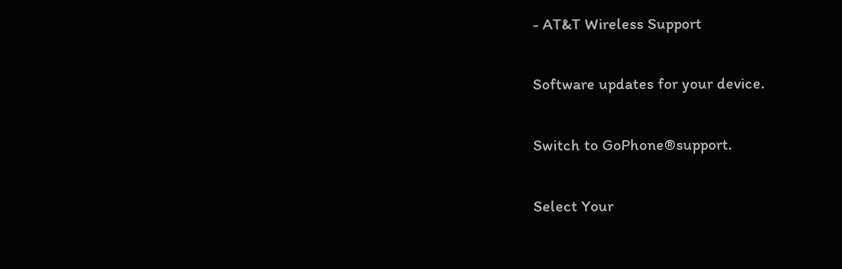- AT&T Wireless Support

Software updates for your device.

Switch to GoPhone®support.

Select Your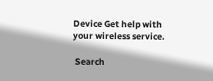Device Get help with your wireless service.

 Search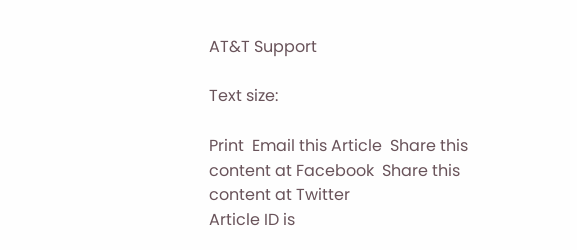AT&T Support

Text size:

Print  Email this Article  Share this content at Facebook  Share this content at Twitter
Article ID is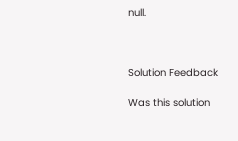null.



Solution Feedback

Was this solution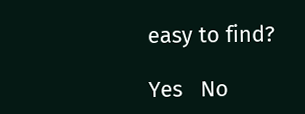easy to find?

Yes   No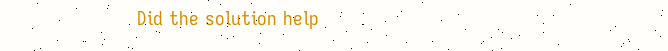Did the solution help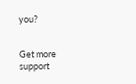you?


Get more support